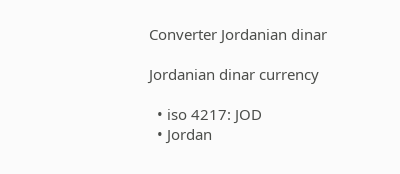Converter Jordanian dinar

Jordanian dinar currency

  • iso 4217: JOD
  • Jordan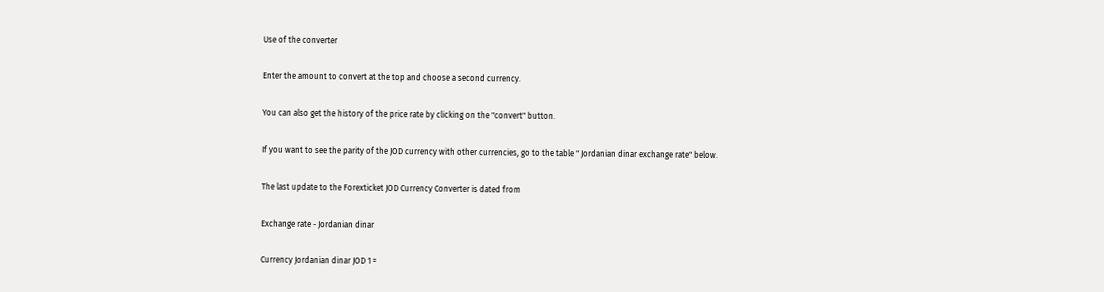Use of the converter

Enter the amount to convert at the top and choose a second currency.

You can also get the history of the price rate by clicking on the "convert" button.

If you want to see the parity of the JOD currency with other currencies, go to the table " Jordanian dinar exchange rate" below.

The last update to the Forexticket JOD Currency Converter is dated from

Exchange rate - Jordanian dinar

Currency Jordanian dinar JOD 1 =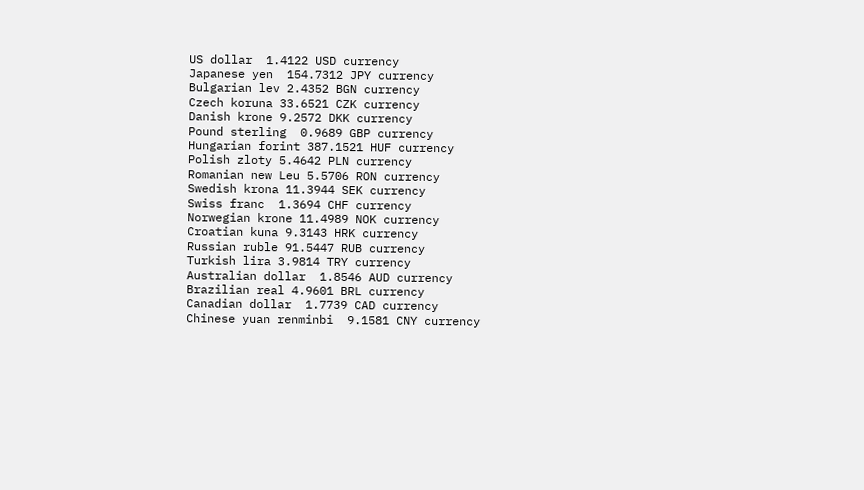US dollar  1.4122 USD currency
Japanese yen  154.7312 JPY currency
Bulgarian lev 2.4352 BGN currency
Czech koruna 33.6521 CZK currency
Danish krone 9.2572 DKK currency
Pound sterling  0.9689 GBP currency
Hungarian forint 387.1521 HUF currency
Polish zloty 5.4642 PLN currency
Romanian new Leu 5.5706 RON currency
Swedish krona 11.3944 SEK currency
Swiss franc  1.3694 CHF currency
Norwegian krone 11.4989 NOK currency
Croatian kuna 9.3143 HRK currency
Russian ruble 91.5447 RUB currency
Turkish lira 3.9814 TRY currency
Australian dollar  1.8546 AUD currency
Brazilian real 4.9601 BRL currency
Canadian dollar  1.7739 CAD currency
Chinese yuan renminbi  9.1581 CNY currency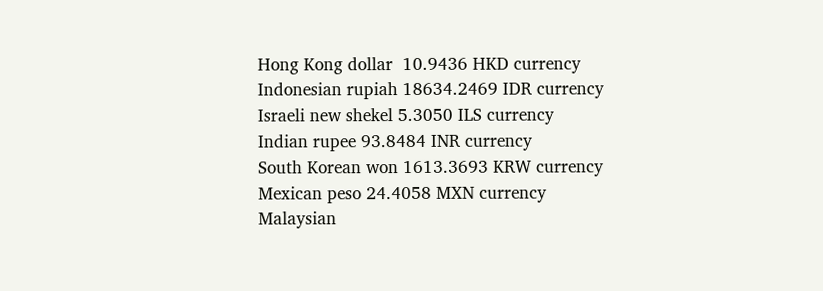Hong Kong dollar  10.9436 HKD currency
Indonesian rupiah 18634.2469 IDR currency
Israeli new shekel 5.3050 ILS currency
Indian rupee 93.8484 INR currency
South Korean won 1613.3693 KRW currency
Mexican peso 24.4058 MXN currency
Malaysian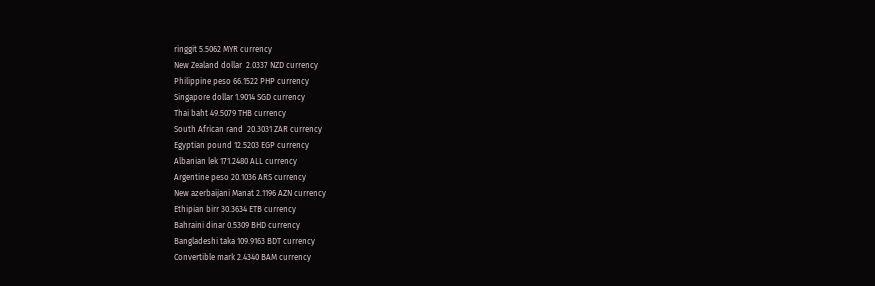ringgit 5.5062 MYR currency
New Zealand dollar  2.0337 NZD currency
Philippine peso 66.1522 PHP currency
Singapore dollar 1.9014 SGD currency
Thai baht 49.5079 THB currency
South African rand  20.3031 ZAR currency
Egyptian pound 12.5203 EGP currency
Albanian lek 171.2480 ALL currency
Argentine peso 20.1036 ARS currency
New azerbaijani Manat 2.1196 AZN currency
Ethipian birr 30.3634 ETB currency
Bahraini dinar 0.5309 BHD currency
Bangladeshi taka 109.9163 BDT currency
Convertible mark 2.4340 BAM currency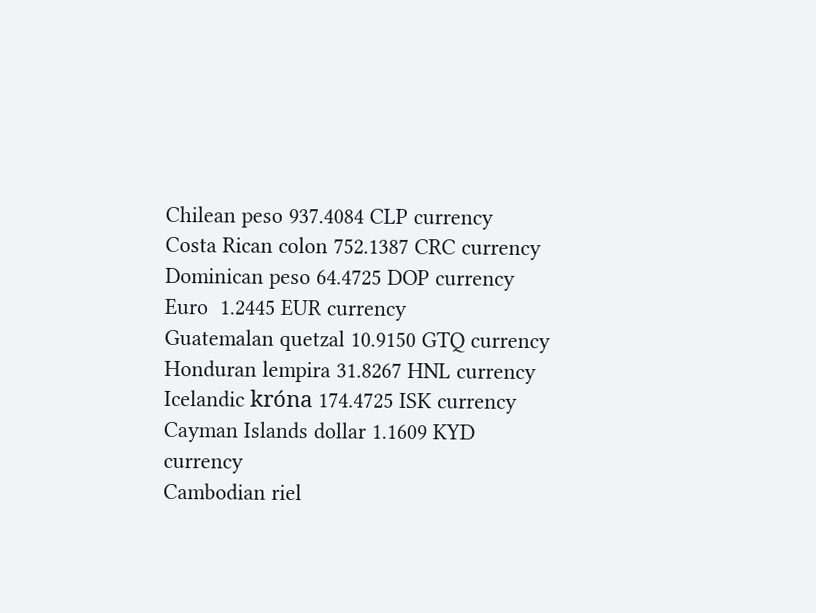Chilean peso 937.4084 CLP currency
Costa Rican colon 752.1387 CRC currency
Dominican peso 64.4725 DOP currency
Euro  1.2445 EUR currency
Guatemalan quetzal 10.9150 GTQ currency
Honduran lempira 31.8267 HNL currency
Icelandic króna 174.4725 ISK currency
Cayman Islands dollar 1.1609 KYD currency
Cambodian riel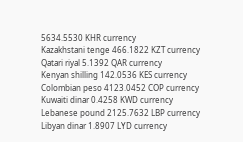5634.5530 KHR currency
Kazakhstani tenge 466.1822 KZT currency
Qatari riyal 5.1392 QAR currency
Kenyan shilling 142.0536 KES currency
Colombian peso 4123.0452 COP currency
Kuwaiti dinar 0.4258 KWD currency
Lebanese pound 2125.7632 LBP currency
Libyan dinar 1.8907 LYD currency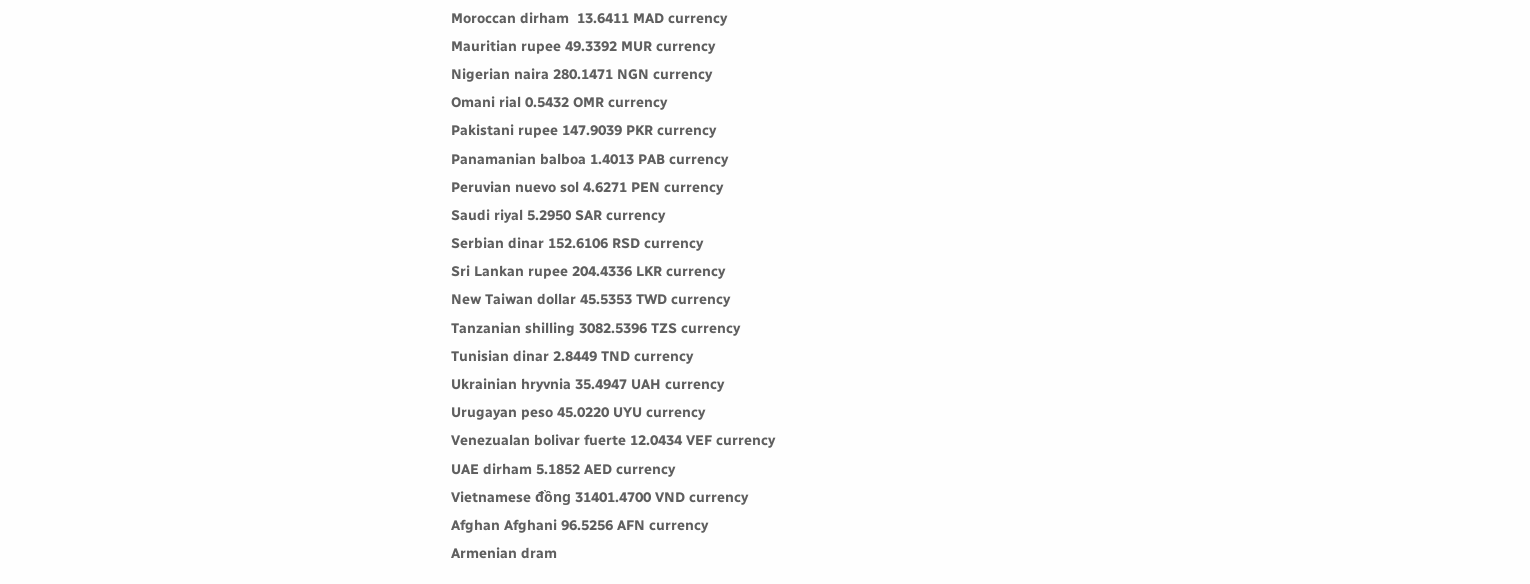Moroccan dirham  13.6411 MAD currency
Mauritian rupee 49.3392 MUR currency
Nigerian naira 280.1471 NGN currency
Omani rial 0.5432 OMR currency
Pakistani rupee 147.9039 PKR currency
Panamanian balboa 1.4013 PAB currency
Peruvian nuevo sol 4.6271 PEN currency
Saudi riyal 5.2950 SAR currency
Serbian dinar 152.6106 RSD currency
Sri Lankan rupee 204.4336 LKR currency
New Taiwan dollar 45.5353 TWD currency
Tanzanian shilling 3082.5396 TZS currency
Tunisian dinar 2.8449 TND currency
Ukrainian hryvnia 35.4947 UAH currency
Urugayan peso 45.0220 UYU currency
Venezualan bolivar fuerte 12.0434 VEF currency
UAE dirham 5.1852 AED currency
Vietnamese đồng 31401.4700 VND currency
Afghan Afghani 96.5256 AFN currency
Armenian dram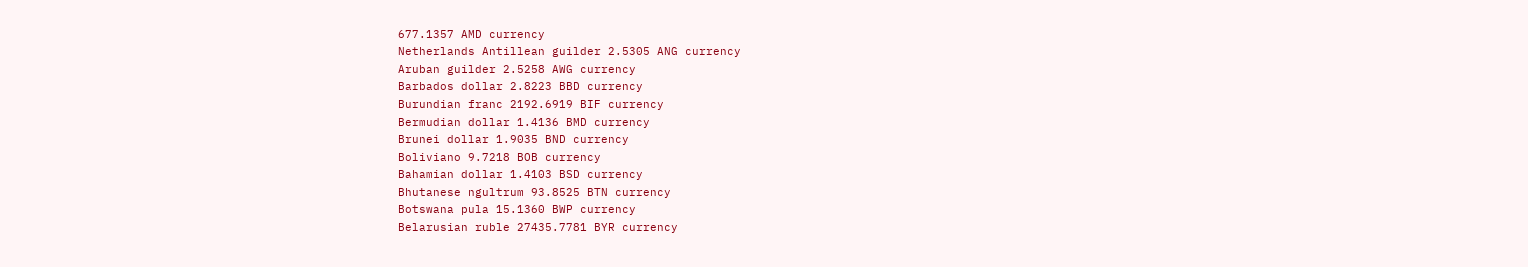677.1357 AMD currency
Netherlands Antillean guilder 2.5305 ANG currency
Aruban guilder 2.5258 AWG currency
Barbados dollar 2.8223 BBD currency
Burundian franc 2192.6919 BIF currency
Bermudian dollar 1.4136 BMD currency
Brunei dollar 1.9035 BND currency
Boliviano 9.7218 BOB currency
Bahamian dollar 1.4103 BSD currency
Bhutanese ngultrum 93.8525 BTN currency
Botswana pula 15.1360 BWP currency
Belarusian ruble 27435.7781 BYR currency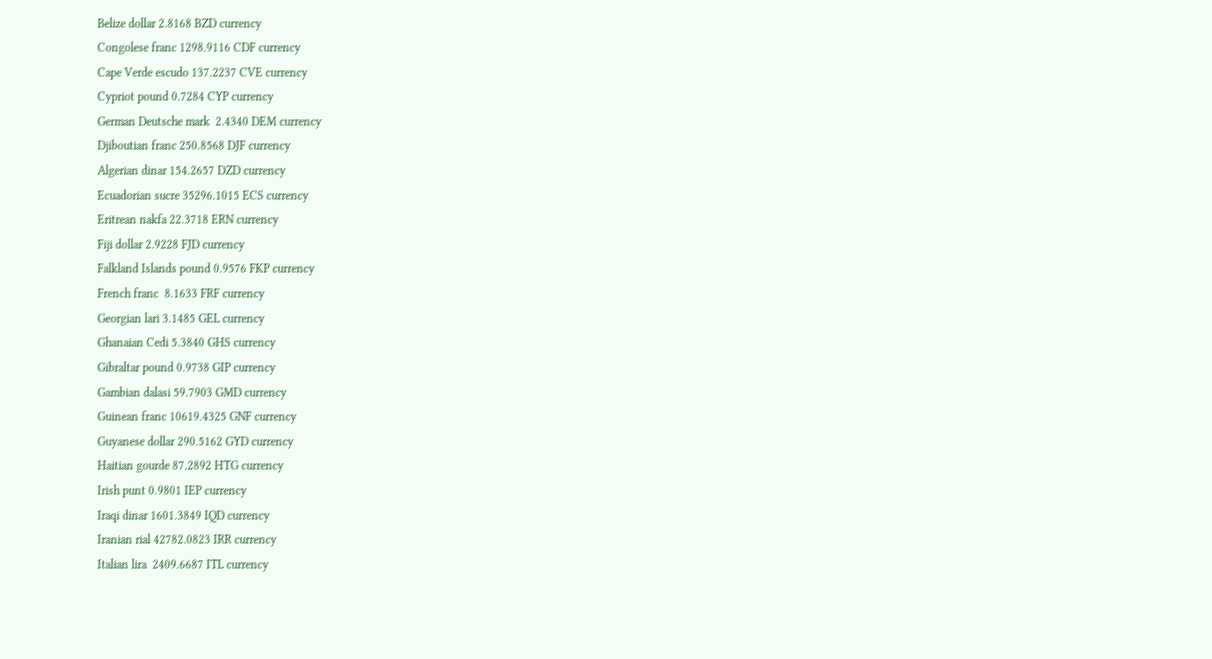Belize dollar 2.8168 BZD currency
Congolese franc 1298.9116 CDF currency
Cape Verde escudo 137.2237 CVE currency
Cypriot pound 0.7284 CYP currency
German Deutsche mark  2.4340 DEM currency
Djiboutian franc 250.8568 DJF currency
Algerian dinar 154.2657 DZD currency
Ecuadorian sucre 35296.1015 ECS currency
Eritrean nakfa 22.3718 ERN currency
Fiji dollar 2.9228 FJD currency
Falkland Islands pound 0.9576 FKP currency
French franc  8.1633 FRF currency
Georgian lari 3.1485 GEL currency
Ghanaian Cedi 5.3840 GHS currency
Gibraltar pound 0.9738 GIP currency
Gambian dalasi 59.7903 GMD currency
Guinean franc 10619.4325 GNF currency
Guyanese dollar 290.5162 GYD currency
Haitian gourde 87.2892 HTG currency
Irish punt 0.9801 IEP currency
Iraqi dinar 1601.3849 IQD currency
Iranian rial 42782.0823 IRR currency
Italian lira  2409.6687 ITL currency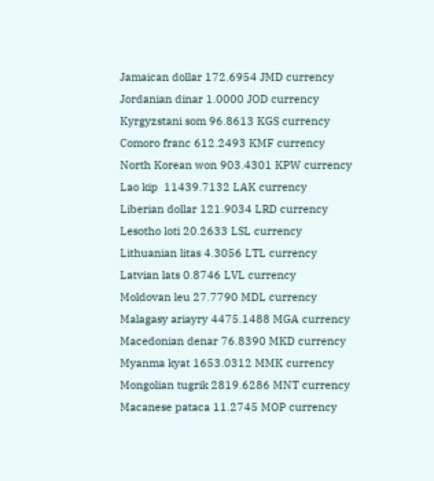Jamaican dollar 172.6954 JMD currency
Jordanian dinar 1.0000 JOD currency
Kyrgyzstani som 96.8613 KGS currency
Comoro franc 612.2493 KMF currency
North Korean won 903.4301 KPW currency
Lao kip  11439.7132 LAK currency
Liberian dollar 121.9034 LRD currency
Lesotho loti 20.2633 LSL currency
Lithuanian litas 4.3056 LTL currency
Latvian lats 0.8746 LVL currency
Moldovan leu 27.7790 MDL currency
Malagasy ariayry 4475.1488 MGA currency
Macedonian denar 76.8390 MKD currency
Myanma kyat 1653.0312 MMK currency
Mongolian tugrik 2819.6286 MNT currency
Macanese pataca 11.2745 MOP currency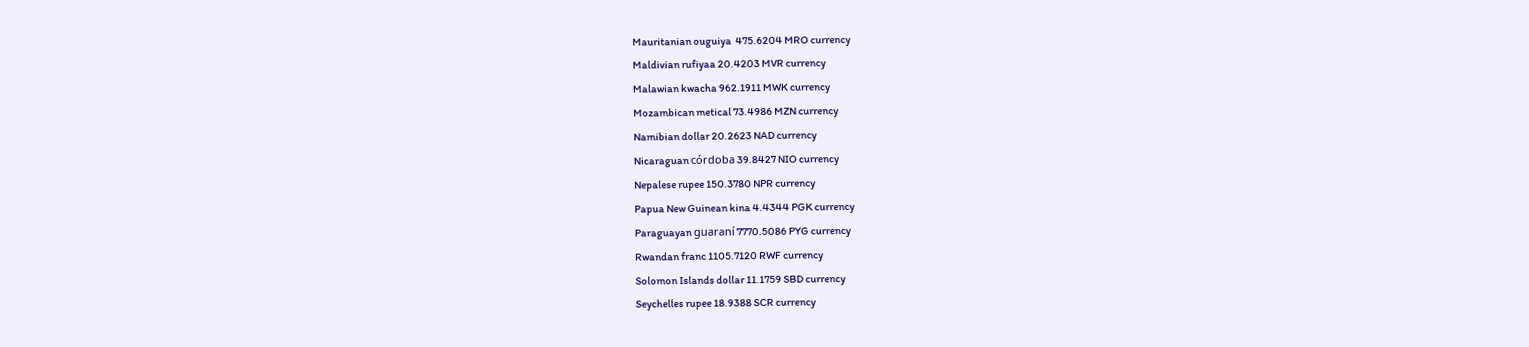Mauritanian ouguiya  475.6204 MRO currency
Maldivian rufiyaa 20.4203 MVR currency
Malawian kwacha 962.1911 MWK currency
Mozambican metical 73.4986 MZN currency
Namibian dollar 20.2623 NAD currency
Nicaraguan córdoba 39.8427 NIO currency
Nepalese rupee 150.3780 NPR currency
Papua New Guinean kina 4.4344 PGK currency
Paraguayan guaraní 7770.5086 PYG currency
Rwandan franc 1105.7120 RWF currency
Solomon Islands dollar 11.1759 SBD currency
Seychelles rupee 18.9388 SCR currency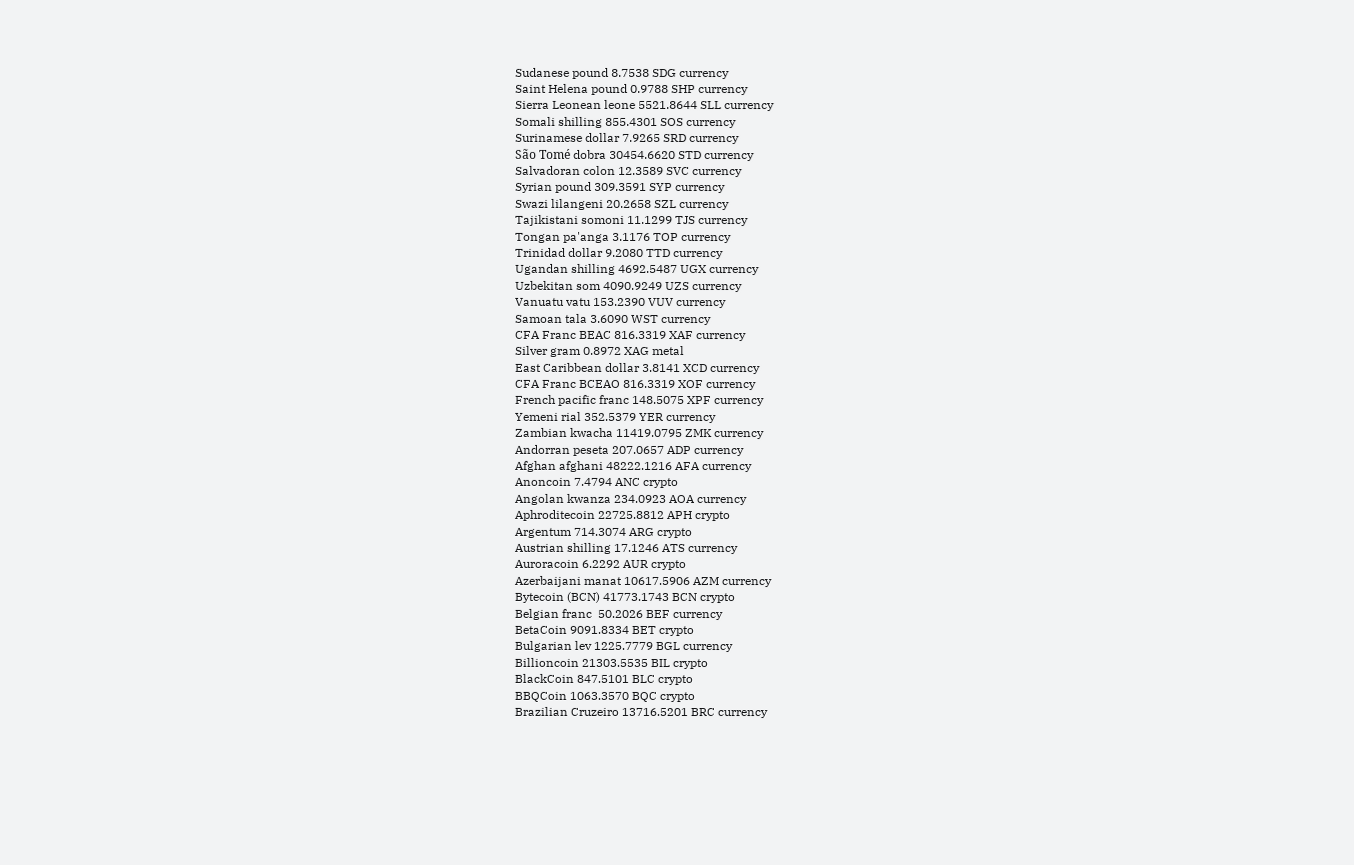Sudanese pound 8.7538 SDG currency
Saint Helena pound 0.9788 SHP currency
Sierra Leonean leone 5521.8644 SLL currency
Somali shilling 855.4301 SOS currency
Surinamese dollar 7.9265 SRD currency
São Tomé dobra 30454.6620 STD currency
Salvadoran colon 12.3589 SVC currency
Syrian pound 309.3591 SYP currency
Swazi lilangeni 20.2658 SZL currency
Tajikistani somoni 11.1299 TJS currency
Tongan pa'anga 3.1176 TOP currency
Trinidad dollar 9.2080 TTD currency
Ugandan shilling 4692.5487 UGX currency
Uzbekitan som 4090.9249 UZS currency
Vanuatu vatu 153.2390 VUV currency
Samoan tala 3.6090 WST currency
CFA Franc BEAC 816.3319 XAF currency
Silver gram 0.8972 XAG metal
East Caribbean dollar 3.8141 XCD currency
CFA Franc BCEAO 816.3319 XOF currency
French pacific franc 148.5075 XPF currency
Yemeni rial 352.5379 YER currency
Zambian kwacha 11419.0795 ZMK currency
Andorran peseta 207.0657 ADP currency
Afghan afghani 48222.1216 AFA currency
Anoncoin 7.4794 ANC crypto
Angolan kwanza 234.0923 AOA currency
Aphroditecoin 22725.8812 APH crypto
Argentum 714.3074 ARG crypto
Austrian shilling 17.1246 ATS currency
Auroracoin 6.2292 AUR crypto
Azerbaijani manat 10617.5906 AZM currency
Bytecoin (BCN) 41773.1743 BCN crypto
Belgian franc  50.2026 BEF currency
BetaCoin 9091.8334 BET crypto
Bulgarian lev 1225.7779 BGL currency
Billioncoin 21303.5535 BIL crypto
BlackCoin 847.5101 BLC crypto
BBQCoin 1063.3570 BQC crypto
Brazilian Cruzeiro 13716.5201 BRC currency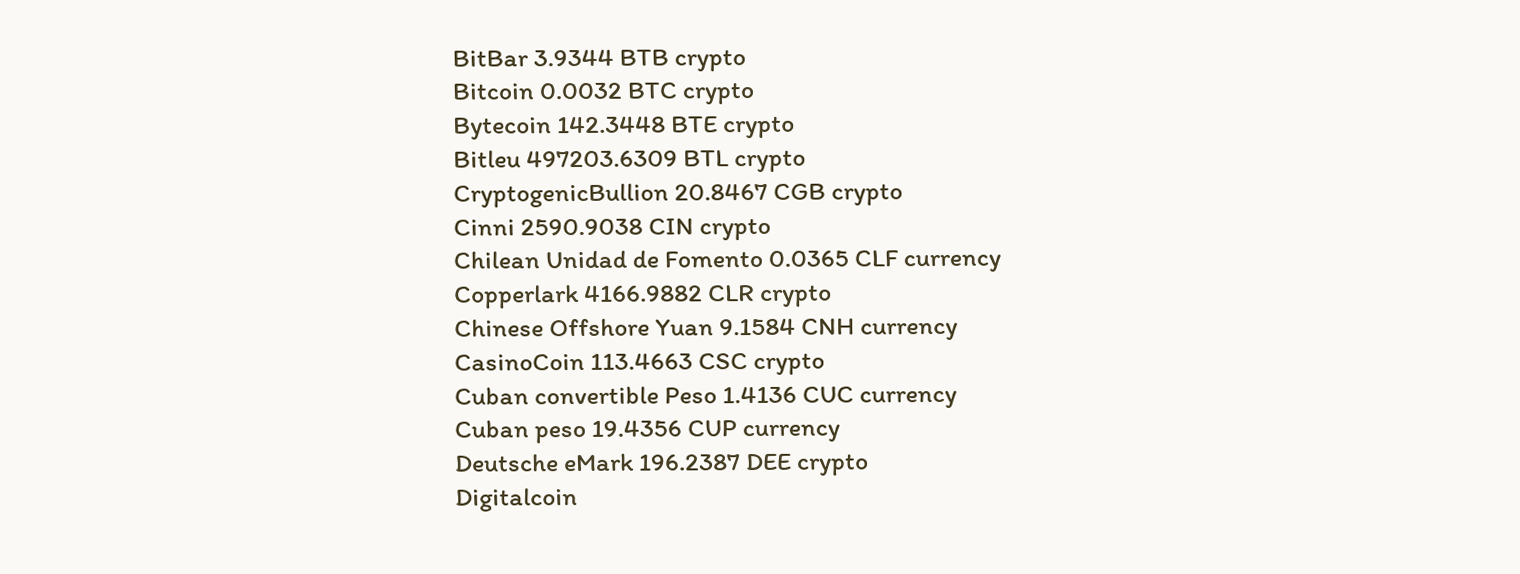BitBar 3.9344 BTB crypto
Bitcoin 0.0032 BTC crypto
Bytecoin 142.3448 BTE crypto
Bitleu 497203.6309 BTL crypto
CryptogenicBullion 20.8467 CGB crypto
Cinni 2590.9038 CIN crypto
Chilean Unidad de Fomento 0.0365 CLF currency
Copperlark 4166.9882 CLR crypto
Chinese Offshore Yuan 9.1584 CNH currency
CasinoCoin 113.4663 CSC crypto
Cuban convertible Peso 1.4136 CUC currency
Cuban peso 19.4356 CUP currency
Deutsche eMark 196.2387 DEE crypto
Digitalcoin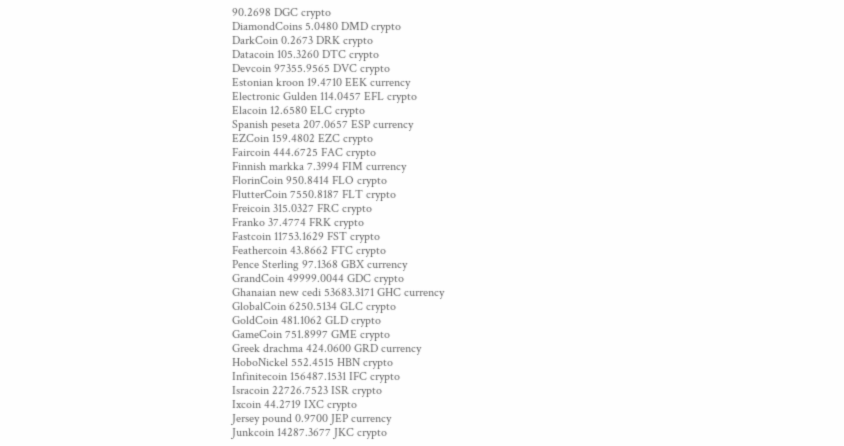90.2698 DGC crypto
DiamondCoins 5.0480 DMD crypto
DarkCoin 0.2673 DRK crypto
Datacoin 105.3260 DTC crypto
Devcoin 97355.9565 DVC crypto
Estonian kroon 19.4710 EEK currency
Electronic Gulden 114.0457 EFL crypto
Elacoin 12.6580 ELC crypto
Spanish peseta 207.0657 ESP currency
EZCoin 159.4802 EZC crypto
Faircoin 444.6725 FAC crypto
Finnish markka 7.3994 FIM currency
FlorinCoin 950.8414 FLO crypto
FlutterCoin 7550.8187 FLT crypto
Freicoin 315.0327 FRC crypto
Franko 37.4774 FRK crypto
Fastcoin 11753.1629 FST crypto
Feathercoin 43.8662 FTC crypto
Pence Sterling 97.1368 GBX currency
GrandCoin 49999.0044 GDC crypto
Ghanaian new cedi 53683.3171 GHC currency
GlobalCoin 6250.5134 GLC crypto
GoldCoin 481.1062 GLD crypto
GameCoin 751.8997 GME crypto
Greek drachma 424.0600 GRD currency
HoboNickel 552.4515 HBN crypto
Infinitecoin 156487.1531 IFC crypto
Isracoin 22726.7523 ISR crypto
Ixcoin 44.2719 IXC crypto
Jersey pound 0.9700 JEP currency
Junkcoin 14287.3677 JKC crypto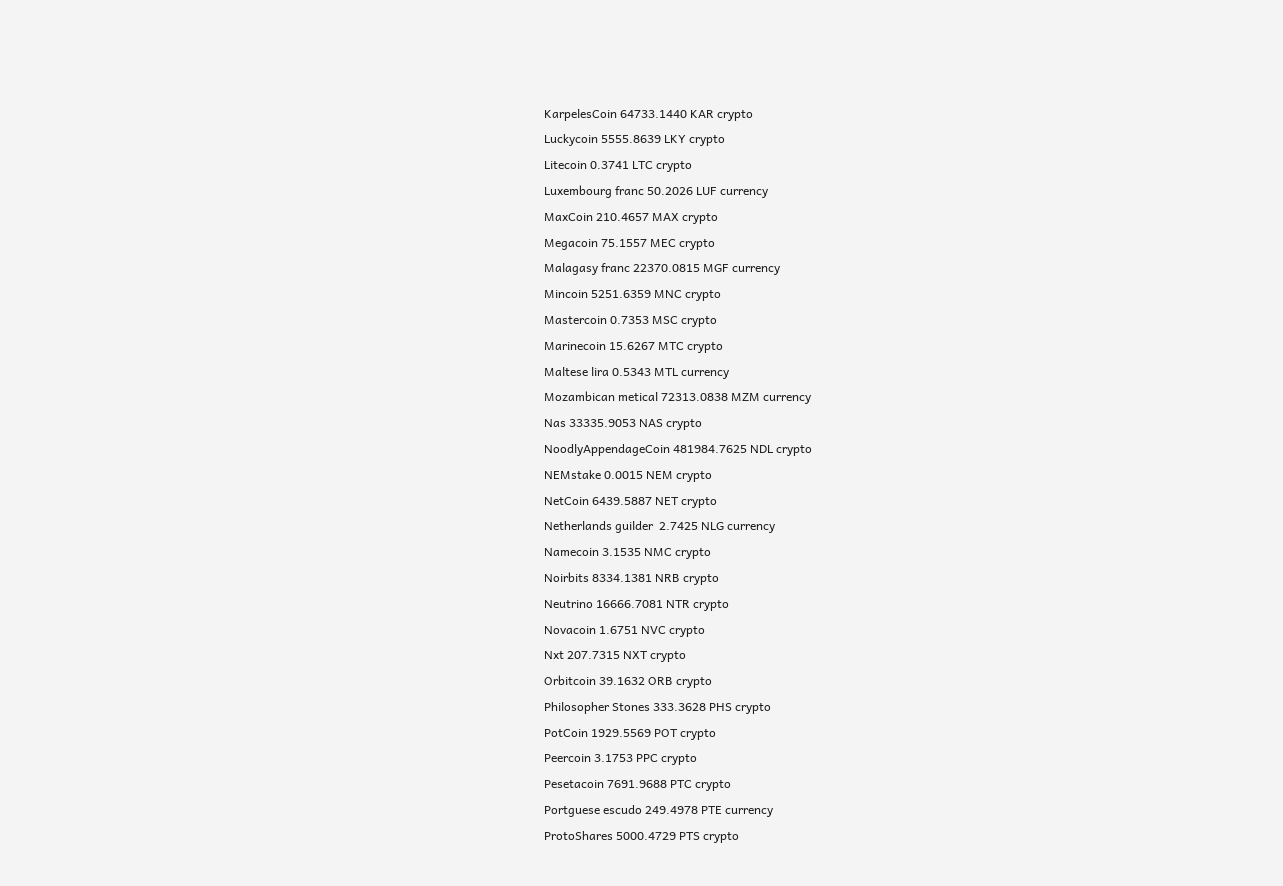KarpelesCoin 64733.1440 KAR crypto
Luckycoin 5555.8639 LKY crypto
Litecoin 0.3741 LTC crypto
Luxembourg franc 50.2026 LUF currency
MaxCoin 210.4657 MAX crypto
Megacoin 75.1557 MEC crypto
Malagasy franc 22370.0815 MGF currency
Mincoin 5251.6359 MNC crypto
Mastercoin 0.7353 MSC crypto
Marinecoin 15.6267 MTC crypto
Maltese lira 0.5343 MTL currency
Mozambican metical 72313.0838 MZM currency
Nas 33335.9053 NAS crypto
NoodlyAppendageCoin 481984.7625 NDL crypto
NEMstake 0.0015 NEM crypto
NetCoin 6439.5887 NET crypto
Netherlands guilder  2.7425 NLG currency
Namecoin 3.1535 NMC crypto
Noirbits 8334.1381 NRB crypto
Neutrino 16666.7081 NTR crypto
Novacoin 1.6751 NVC crypto
Nxt 207.7315 NXT crypto
Orbitcoin 39.1632 ORB crypto
Philosopher Stones 333.3628 PHS crypto
PotCoin 1929.5569 POT crypto
Peercoin 3.1753 PPC crypto
Pesetacoin 7691.9688 PTC crypto
Portguese escudo 249.4978 PTE currency
ProtoShares 5000.4729 PTS crypto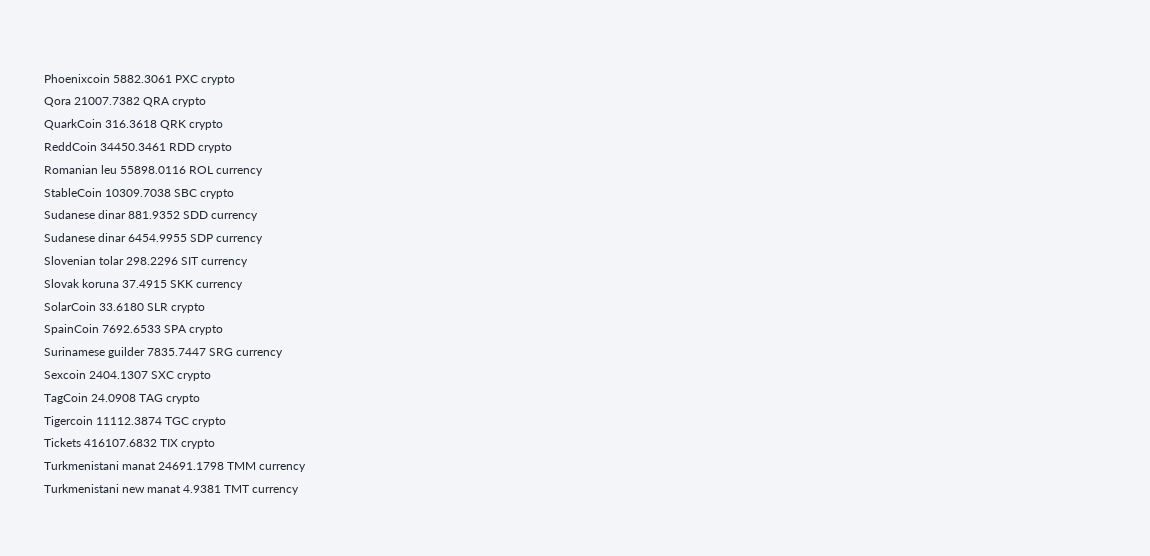Phoenixcoin 5882.3061 PXC crypto
Qora 21007.7382 QRA crypto
QuarkCoin 316.3618 QRK crypto
ReddCoin 34450.3461 RDD crypto
Romanian leu 55898.0116 ROL currency
StableCoin 10309.7038 SBC crypto
Sudanese dinar 881.9352 SDD currency
Sudanese dinar 6454.9955 SDP currency
Slovenian tolar 298.2296 SIT currency
Slovak koruna 37.4915 SKK currency
SolarCoin 33.6180 SLR crypto
SpainCoin 7692.6533 SPA crypto
Surinamese guilder 7835.7447 SRG currency
Sexcoin 2404.1307 SXC crypto
TagCoin 24.0908 TAG crypto
Tigercoin 11112.3874 TGC crypto
Tickets 416107.6832 TIX crypto
Turkmenistani manat 24691.1798 TMM currency
Turkmenistani new manat 4.9381 TMT currency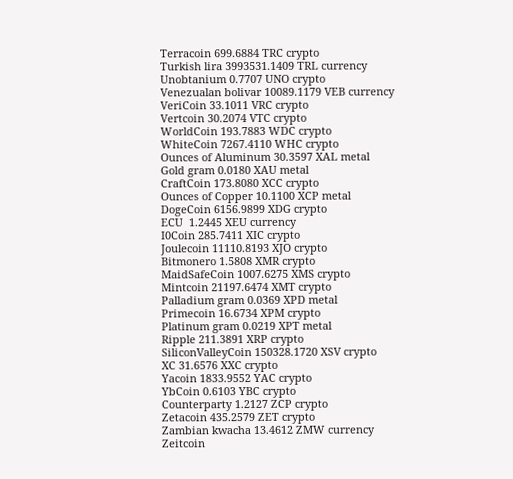Terracoin 699.6884 TRC crypto
Turkish lira 3993531.1409 TRL currency
Unobtanium 0.7707 UNO crypto
Venezualan bolivar 10089.1179 VEB currency
VeriCoin 33.1011 VRC crypto
Vertcoin 30.2074 VTC crypto
WorldCoin 193.7883 WDC crypto
WhiteCoin 7267.4110 WHC crypto
Ounces of Aluminum 30.3597 XAL metal
Gold gram 0.0180 XAU metal
CraftCoin 173.8080 XCC crypto
Ounces of Copper 10.1100 XCP metal
DogeCoin 6156.9899 XDG crypto
ECU  1.2445 XEU currency
I0Coin 285.7411 XIC crypto
Joulecoin 11110.8193 XJO crypto
Bitmonero 1.5808 XMR crypto
MaidSafeCoin 1007.6275 XMS crypto
Mintcoin 21197.6474 XMT crypto
Palladium gram 0.0369 XPD metal
Primecoin 16.6734 XPM crypto
Platinum gram 0.0219 XPT metal
Ripple 211.3891 XRP crypto
SiliconValleyCoin 150328.1720 XSV crypto
XC 31.6576 XXC crypto
Yacoin 1833.9552 YAC crypto
YbCoin 0.6103 YBC crypto
Counterparty 1.2127 ZCP crypto
Zetacoin 435.2579 ZET crypto
Zambian kwacha 13.4612 ZMW currency
Zeitcoin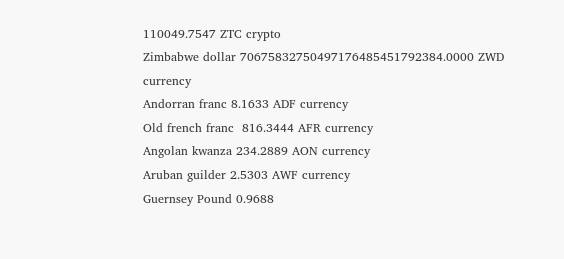110049.7547 ZTC crypto
Zimbabwe dollar 70675832750497176485451792384.0000 ZWD currency
Andorran franc 8.1633 ADF currency
Old french franc  816.3444 AFR currency
Angolan kwanza 234.2889 AON currency
Aruban guilder 2.5303 AWF currency
Guernsey Pound 0.9688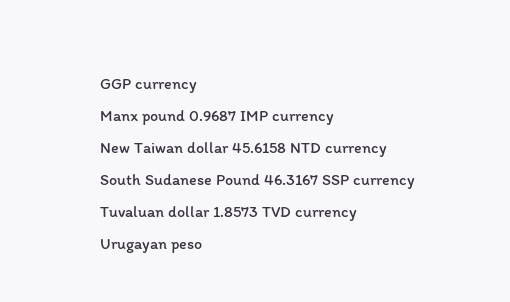GGP currency
Manx pound 0.9687 IMP currency
New Taiwan dollar 45.6158 NTD currency
South Sudanese Pound 46.3167 SSP currency
Tuvaluan dollar 1.8573 TVD currency
Urugayan peso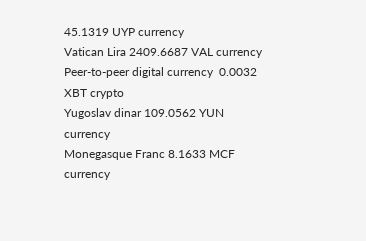45.1319 UYP currency
Vatican Lira 2409.6687 VAL currency
Peer-to-peer digital currency  0.0032 XBT crypto
Yugoslav dinar 109.0562 YUN currency
Monegasque Franc 8.1633 MCF currency